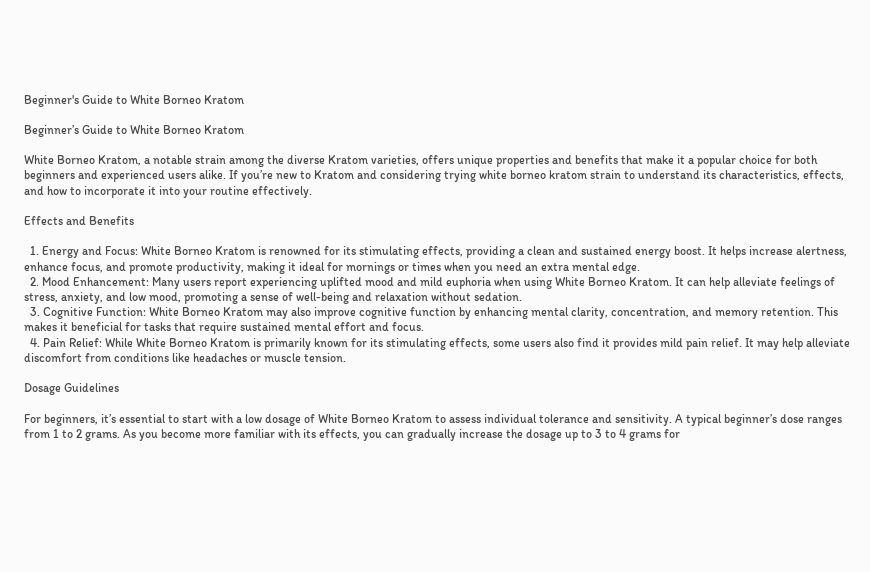Beginner's Guide to White Borneo Kratom

Beginner’s Guide to White Borneo Kratom

White Borneo Kratom, a notable strain among the diverse Kratom varieties, offers unique properties and benefits that make it a popular choice for both beginners and experienced users alike. If you’re new to Kratom and considering trying white borneo kratom strain to understand its characteristics, effects, and how to incorporate it into your routine effectively.

Effects and Benefits

  1. Energy and Focus: White Borneo Kratom is renowned for its stimulating effects, providing a clean and sustained energy boost. It helps increase alertness, enhance focus, and promote productivity, making it ideal for mornings or times when you need an extra mental edge.
  2. Mood Enhancement: Many users report experiencing uplifted mood and mild euphoria when using White Borneo Kratom. It can help alleviate feelings of stress, anxiety, and low mood, promoting a sense of well-being and relaxation without sedation.
  3. Cognitive Function: White Borneo Kratom may also improve cognitive function by enhancing mental clarity, concentration, and memory retention. This makes it beneficial for tasks that require sustained mental effort and focus.
  4. Pain Relief: While White Borneo Kratom is primarily known for its stimulating effects, some users also find it provides mild pain relief. It may help alleviate discomfort from conditions like headaches or muscle tension.

Dosage Guidelines

For beginners, it’s essential to start with a low dosage of White Borneo Kratom to assess individual tolerance and sensitivity. A typical beginner’s dose ranges from 1 to 2 grams. As you become more familiar with its effects, you can gradually increase the dosage up to 3 to 4 grams for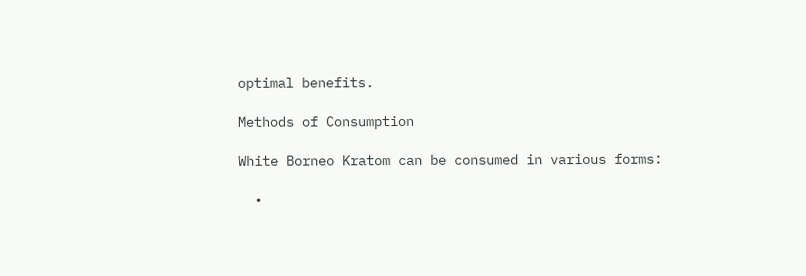optimal benefits.

Methods of Consumption

White Borneo Kratom can be consumed in various forms:

  •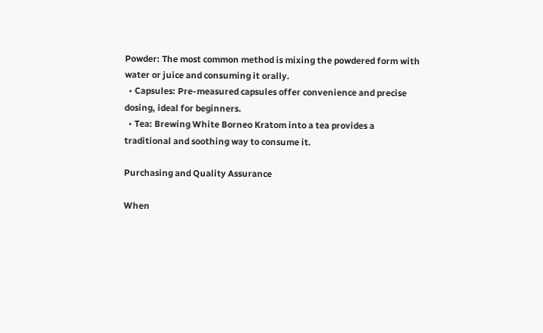Powder: The most common method is mixing the powdered form with water or juice and consuming it orally.
  • Capsules: Pre-measured capsules offer convenience and precise dosing, ideal for beginners.
  • Tea: Brewing White Borneo Kratom into a tea provides a traditional and soothing way to consume it.

Purchasing and Quality Assurance

When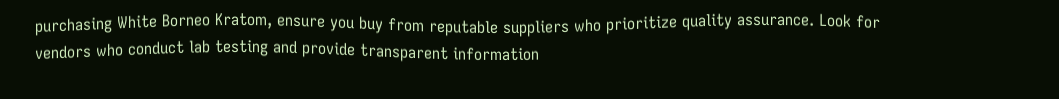purchasing White Borneo Kratom, ensure you buy from reputable suppliers who prioritize quality assurance. Look for vendors who conduct lab testing and provide transparent information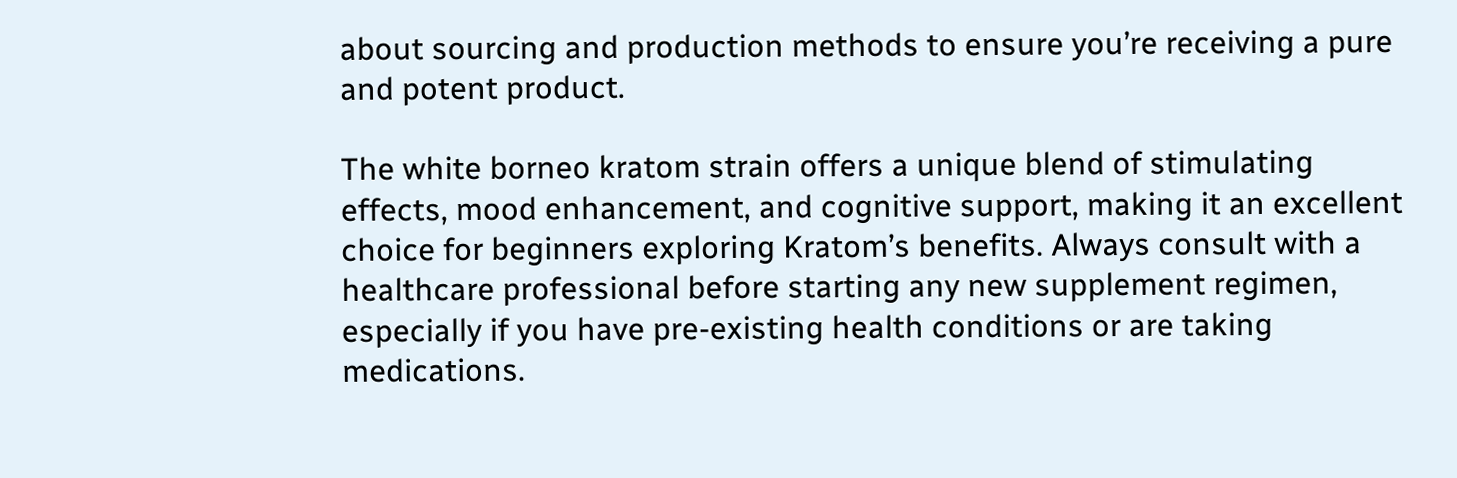about sourcing and production methods to ensure you’re receiving a pure and potent product.

The white borneo kratom strain offers a unique blend of stimulating effects, mood enhancement, and cognitive support, making it an excellent choice for beginners exploring Kratom’s benefits. Always consult with a healthcare professional before starting any new supplement regimen, especially if you have pre-existing health conditions or are taking medications.